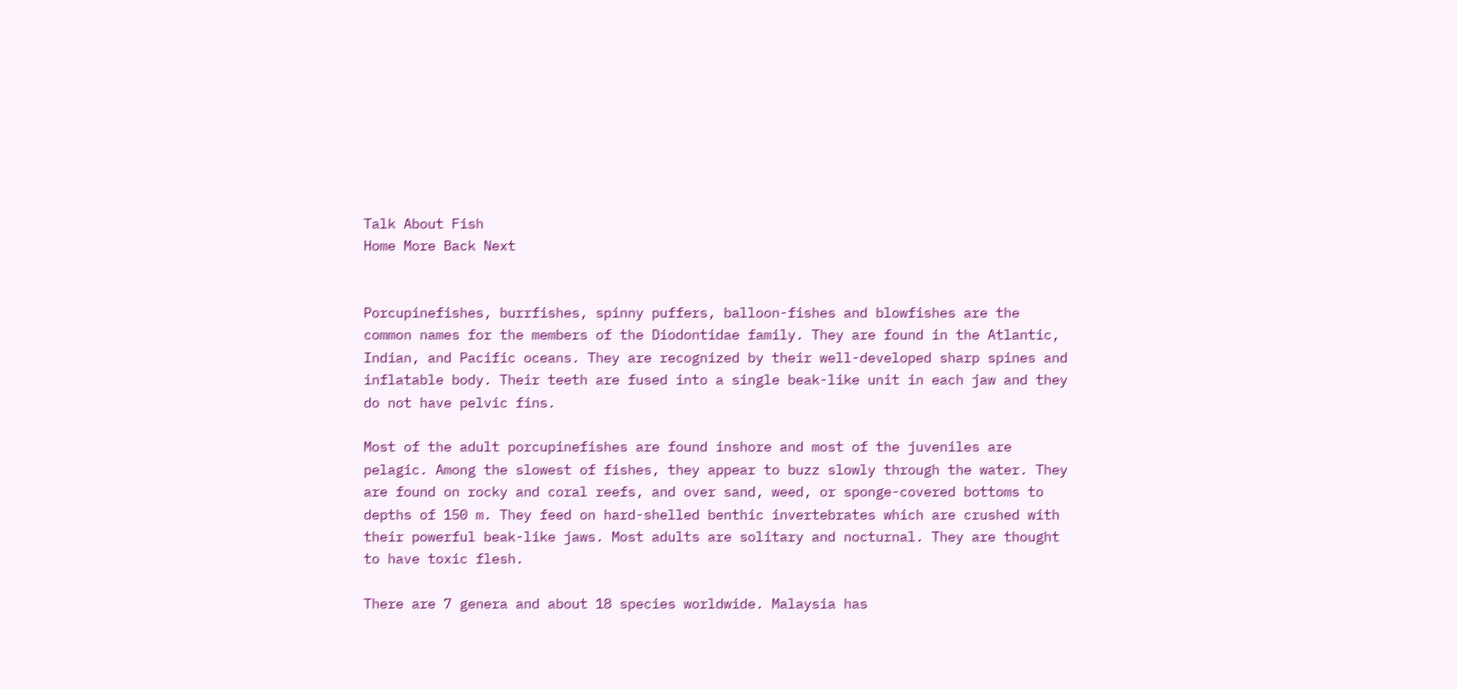Talk About Fish
Home More Back Next


Porcupinefishes, burrfishes, spinny puffers, balloon-fishes and blowfishes are the common names for the members of the Diodontidae family. They are found in the Atlantic, Indian, and Pacific oceans. They are recognized by their well-developed sharp spines and inflatable body. Their teeth are fused into a single beak-like unit in each jaw and they do not have pelvic fins.

Most of the adult porcupinefishes are found inshore and most of the juveniles are pelagic. Among the slowest of fishes, they appear to buzz slowly through the water. They are found on rocky and coral reefs, and over sand, weed, or sponge-covered bottoms to depths of 150 m. They feed on hard-shelled benthic invertebrates which are crushed with their powerful beak-like jaws. Most adults are solitary and nocturnal. They are thought to have toxic flesh.

There are 7 genera and about 18 species worldwide. Malaysia has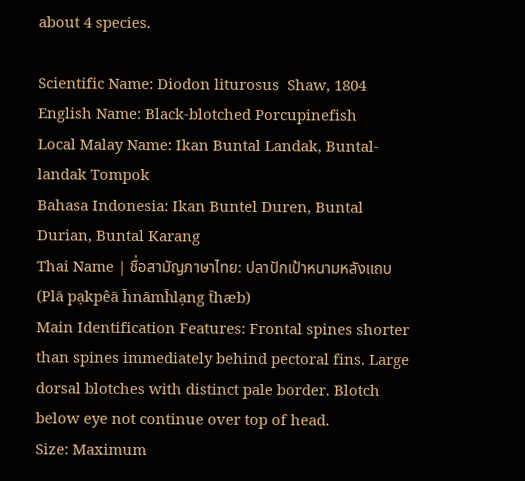about 4 species.

Scientific Name: Diodon liturosus  Shaw, 1804
English Name: Black-blotched Porcupinefish
Local Malay Name: Ikan Buntal Landak, Buntal-landak Tompok
Bahasa Indonesia: Ikan Buntel Duren, Buntal Durian, Buntal Karang
Thai Name | ชื่อสามัญภาษาไทย: ปลาปักเป้าหนามหลังแถบ (Plā pạkpêā h̄nāmh̄lạng t̄hæb)
Main Identification Features: Frontal spines shorter than spines immediately behind pectoral fins. Large dorsal blotches with distinct pale border. Blotch below eye not continue over top of head.
Size: Maximum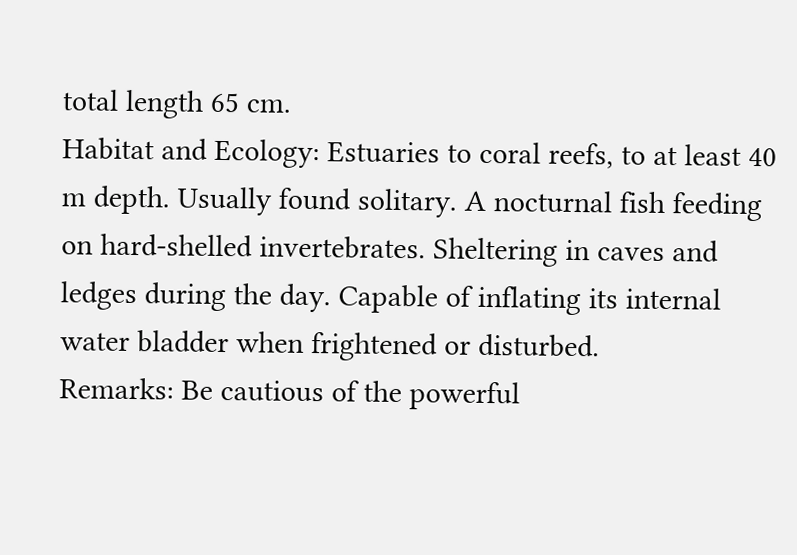total length 65 cm.
Habitat and Ecology: Estuaries to coral reefs, to at least 40 m depth. Usually found solitary. A nocturnal fish feeding on hard-shelled invertebrates. Sheltering in caves and ledges during the day. Capable of inflating its internal water bladder when frightened or disturbed.
Remarks: Be cautious of the powerful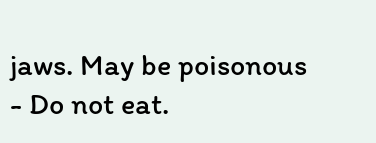jaws. May be poisonous - Do not eat.